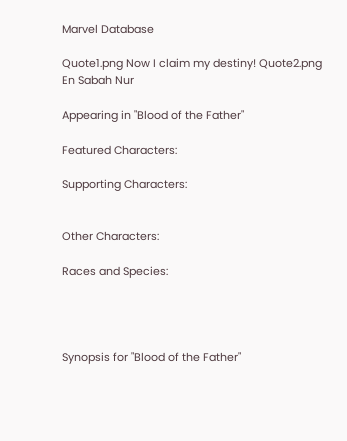Marvel Database

Quote1.png Now I claim my destiny! Quote2.png
En Sabah Nur

Appearing in "Blood of the Father"

Featured Characters:

Supporting Characters:


Other Characters:

Races and Species:




Synopsis for "Blood of the Father"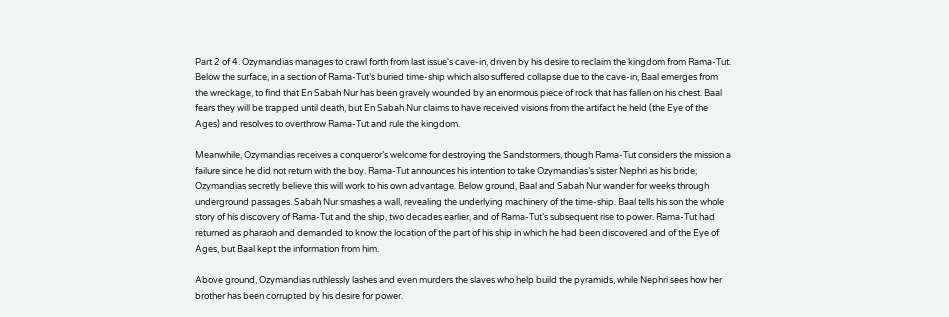Part 2 of 4. Ozymandias manages to crawl forth from last issue's cave-in, driven by his desire to reclaim the kingdom from Rama-Tut. Below the surface, in a section of Rama-Tut’s buried time-ship which also suffered collapse due to the cave-in, Baal emerges from the wreckage, to find that En Sabah Nur has been gravely wounded by an enormous piece of rock that has fallen on his chest. Baal fears they will be trapped until death, but En Sabah Nur claims to have received visions from the artifact he held (the Eye of the Ages) and resolves to overthrow Rama-Tut and rule the kingdom.

Meanwhile, Ozymandias receives a conqueror’s welcome for destroying the Sandstormers, though Rama-Tut considers the mission a failure since he did not return with the boy. Rama-Tut announces his intention to take Ozymandias’s sister Nephri as his bride; Ozymandias secretly believe this will work to his own advantage. Below ground, Baal and Sabah Nur wander for weeks through underground passages. Sabah Nur smashes a wall, revealing the underlying machinery of the time-ship. Baal tells his son the whole story of his discovery of Rama-Tut and the ship, two decades earlier, and of Rama-Tut’s subsequent rise to power. Rama-Tut had returned as pharaoh and demanded to know the location of the part of his ship in which he had been discovered and of the Eye of Ages, but Baal kept the information from him.

Above ground, Ozymandias ruthlessly lashes and even murders the slaves who help build the pyramids, while Nephri sees how her brother has been corrupted by his desire for power.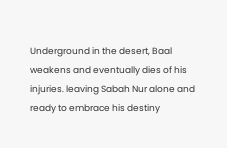Underground in the desert, Baal weakens and eventually dies of his injuries. leaving Sabah Nur alone and ready to embrace his destiny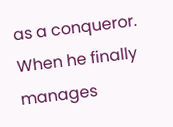as a conqueror. When he finally manages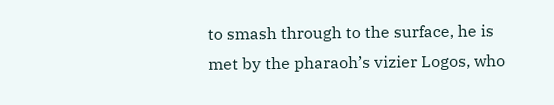to smash through to the surface, he is met by the pharaoh’s vizier Logos, who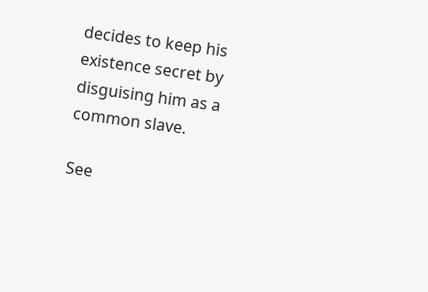decides to keep his existence secret by disguising him as a common slave.

See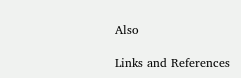Also

Links and References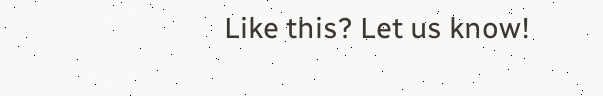Like this? Let us know!